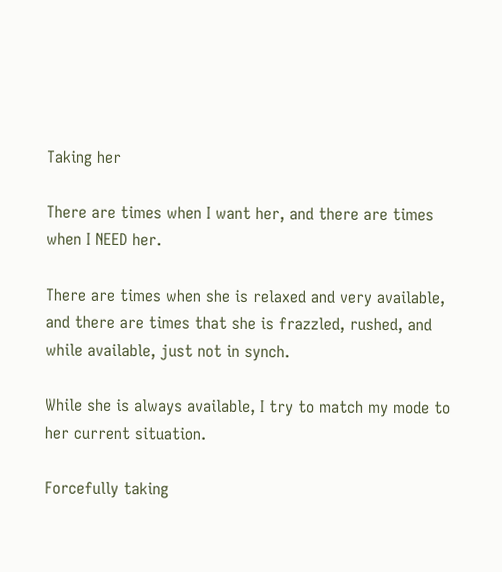Taking her

There are times when I want her, and there are times when I NEED her.

There are times when she is relaxed and very available, and there are times that she is frazzled, rushed, and while available, just not in synch.

While she is always available, I try to match my mode to her current situation.

Forcefully taking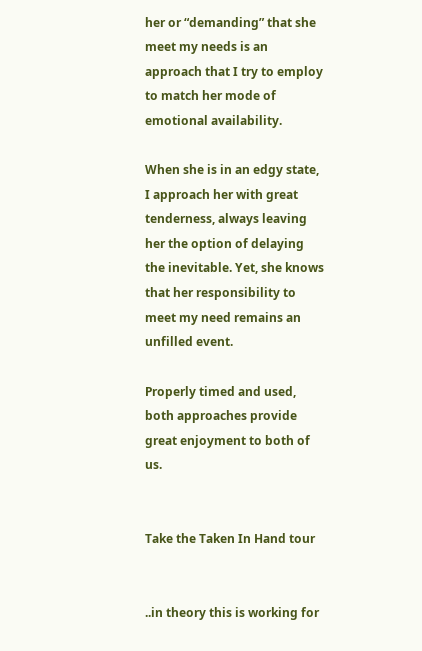her or “demanding” that she meet my needs is an approach that I try to employ to match her mode of emotional availability.

When she is in an edgy state, I approach her with great tenderness, always leaving her the option of delaying the inevitable. Yet, she knows that her responsibility to meet my need remains an unfilled event.

Properly timed and used, both approaches provide great enjoyment to both of us.


Take the Taken In Hand tour


..in theory this is working for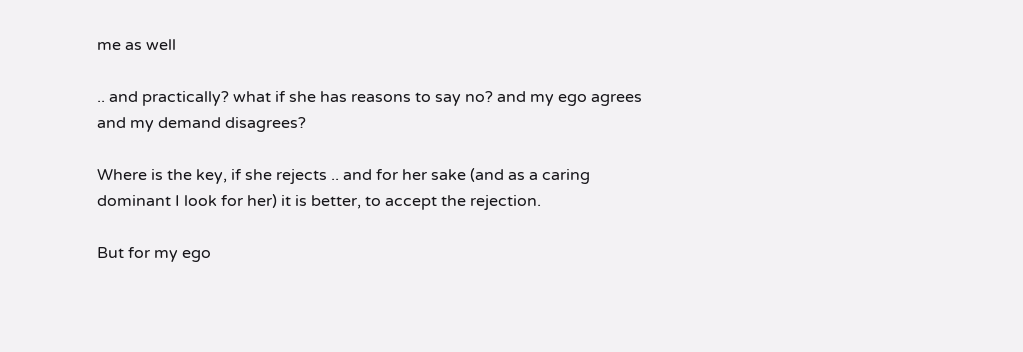me as well

.. and practically? what if she has reasons to say no? and my ego agrees and my demand disagrees?

Where is the key, if she rejects .. and for her sake (and as a caring dominant I look for her) it is better, to accept the rejection.

But for my ego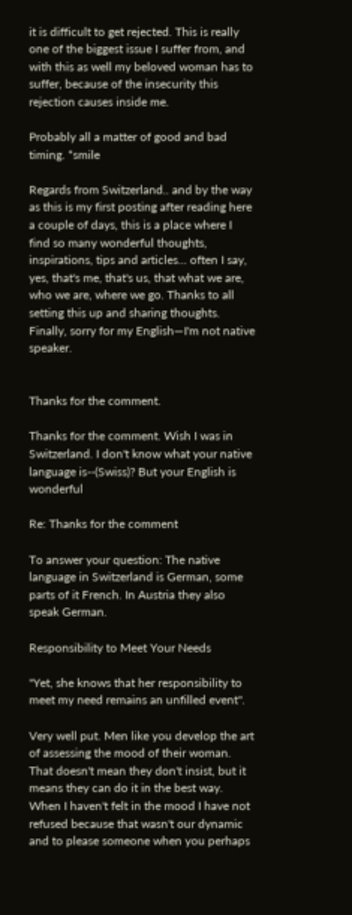it is difficult to get rejected. This is really one of the biggest issue I suffer from, and with this as well my beloved woman has to suffer, because of the insecurity this rejection causes inside me.

Probably all a matter of good and bad timing. *smile

Regards from Switzerland.. and by the way as this is my first posting after reading here a couple of days, this is a place where I find so many wonderful thoughts, inspirations, tips and articles... often I say, yes, that's me, that's us, that what we are, who we are, where we go. Thanks to all setting this up and sharing thoughts. Finally, sorry for my English—I'm not native speaker.


Thanks for the comment.

Thanks for the comment. Wish I was in Switzerland. I don't know what your native language is--(Swiss)? But your English is wonderful

Re: Thanks for the comment

To answer your question: The native language in Switzerland is German, some parts of it French. In Austria they also speak German.

Responsibility to Meet Your Needs

"Yet, she knows that her responsibility to meet my need remains an unfilled event".

Very well put. Men like you develop the art of assessing the mood of their woman. That doesn't mean they don't insist, but it means they can do it in the best way. When I haven't felt in the mood I have not refused because that wasn't our dynamic and to please someone when you perhaps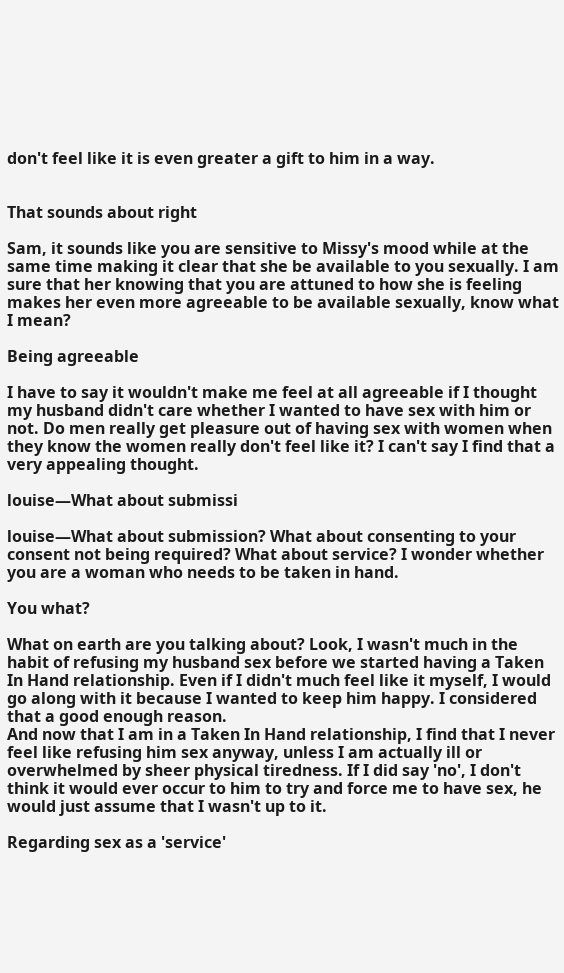don't feel like it is even greater a gift to him in a way.


That sounds about right

Sam, it sounds like you are sensitive to Missy's mood while at the same time making it clear that she be available to you sexually. I am sure that her knowing that you are attuned to how she is feeling makes her even more agreeable to be available sexually, know what I mean?

Being agreeable

I have to say it wouldn't make me feel at all agreeable if I thought my husband didn't care whether I wanted to have sex with him or not. Do men really get pleasure out of having sex with women when they know the women really don't feel like it? I can't say I find that a very appealing thought.

louise—What about submissi

louise—What about submission? What about consenting to your consent not being required? What about service? I wonder whether you are a woman who needs to be taken in hand.

You what?

What on earth are you talking about? Look, I wasn't much in the habit of refusing my husband sex before we started having a Taken In Hand relationship. Even if I didn't much feel like it myself, I would go along with it because I wanted to keep him happy. I considered that a good enough reason.
And now that I am in a Taken In Hand relationship, I find that I never feel like refusing him sex anyway, unless I am actually ill or overwhelmed by sheer physical tiredness. If I did say 'no', I don't think it would ever occur to him to try and force me to have sex, he would just assume that I wasn't up to it.

Regarding sex as a 'service'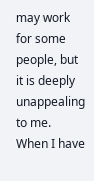may work for some people, but it is deeply unappealing to me. When I have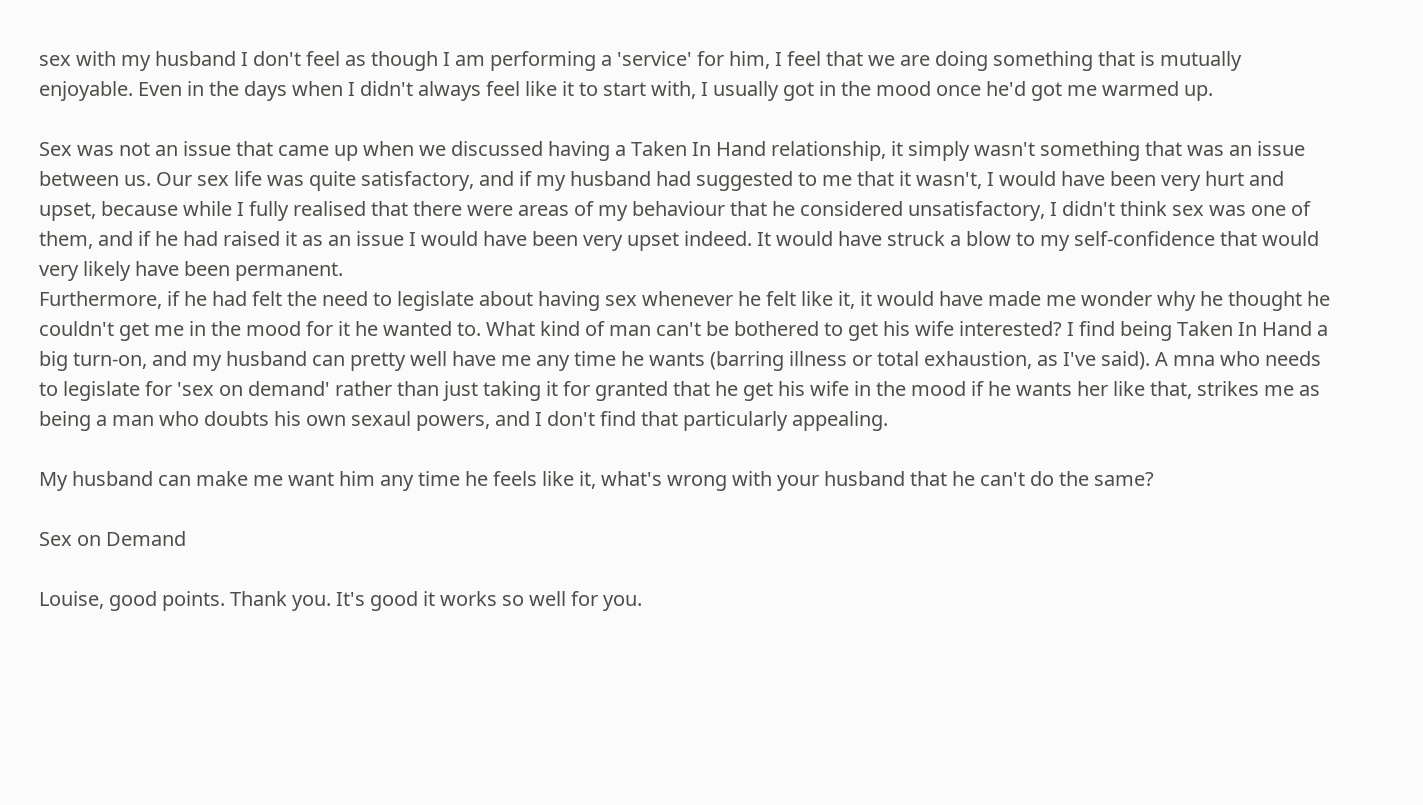sex with my husband I don't feel as though I am performing a 'service' for him, I feel that we are doing something that is mutually enjoyable. Even in the days when I didn't always feel like it to start with, I usually got in the mood once he'd got me warmed up.

Sex was not an issue that came up when we discussed having a Taken In Hand relationship, it simply wasn't something that was an issue between us. Our sex life was quite satisfactory, and if my husband had suggested to me that it wasn't, I would have been very hurt and upset, because while I fully realised that there were areas of my behaviour that he considered unsatisfactory, I didn't think sex was one of them, and if he had raised it as an issue I would have been very upset indeed. It would have struck a blow to my self-confidence that would very likely have been permanent.
Furthermore, if he had felt the need to legislate about having sex whenever he felt like it, it would have made me wonder why he thought he couldn't get me in the mood for it he wanted to. What kind of man can't be bothered to get his wife interested? I find being Taken In Hand a big turn-on, and my husband can pretty well have me any time he wants (barring illness or total exhaustion, as I've said). A mna who needs to legislate for 'sex on demand' rather than just taking it for granted that he get his wife in the mood if he wants her like that, strikes me as being a man who doubts his own sexaul powers, and I don't find that particularly appealing.

My husband can make me want him any time he feels like it, what's wrong with your husband that he can't do the same?

Sex on Demand

Louise, good points. Thank you. It's good it works so well for you.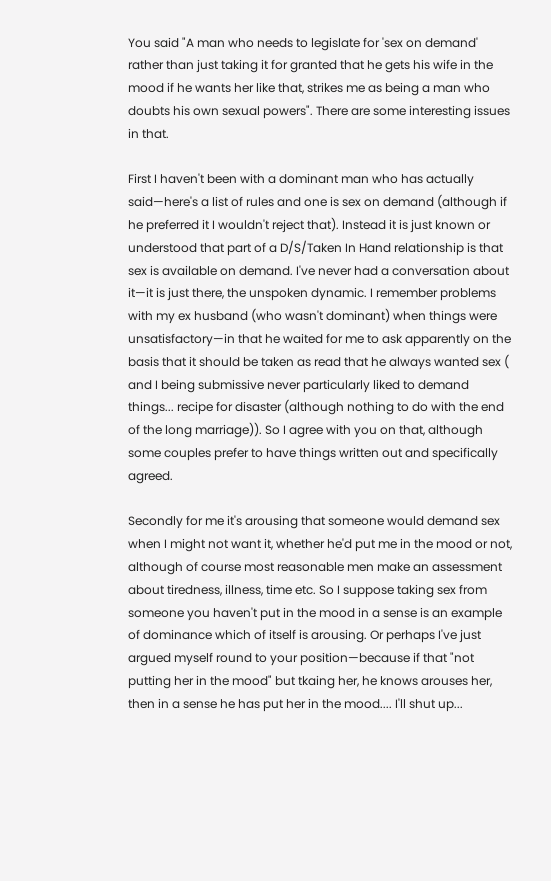You said "A man who needs to legislate for 'sex on demand' rather than just taking it for granted that he gets his wife in the mood if he wants her like that, strikes me as being a man who doubts his own sexual powers". There are some interesting issues in that.

First I haven't been with a dominant man who has actually said—here's a list of rules and one is sex on demand (although if he preferred it I wouldn't reject that). Instead it is just known or understood that part of a D/S/Taken In Hand relationship is that sex is available on demand. I've never had a conversation about it—it is just there, the unspoken dynamic. I remember problems with my ex husband (who wasn't dominant) when things were unsatisfactory—in that he waited for me to ask apparently on the basis that it should be taken as read that he always wanted sex ( and I being submissive never particularly liked to demand things... recipe for disaster (although nothing to do with the end of the long marriage)). So I agree with you on that, although some couples prefer to have things written out and specifically agreed.

Secondly for me it's arousing that someone would demand sex when I might not want it, whether he'd put me in the mood or not, although of course most reasonable men make an assessment about tiredness, illness, time etc. So I suppose taking sex from someone you haven't put in the mood in a sense is an example of dominance which of itself is arousing. Or perhaps I've just argued myself round to your position—because if that "not putting her in the mood" but tkaing her, he knows arouses her, then in a sense he has put her in the mood.... I'll shut up...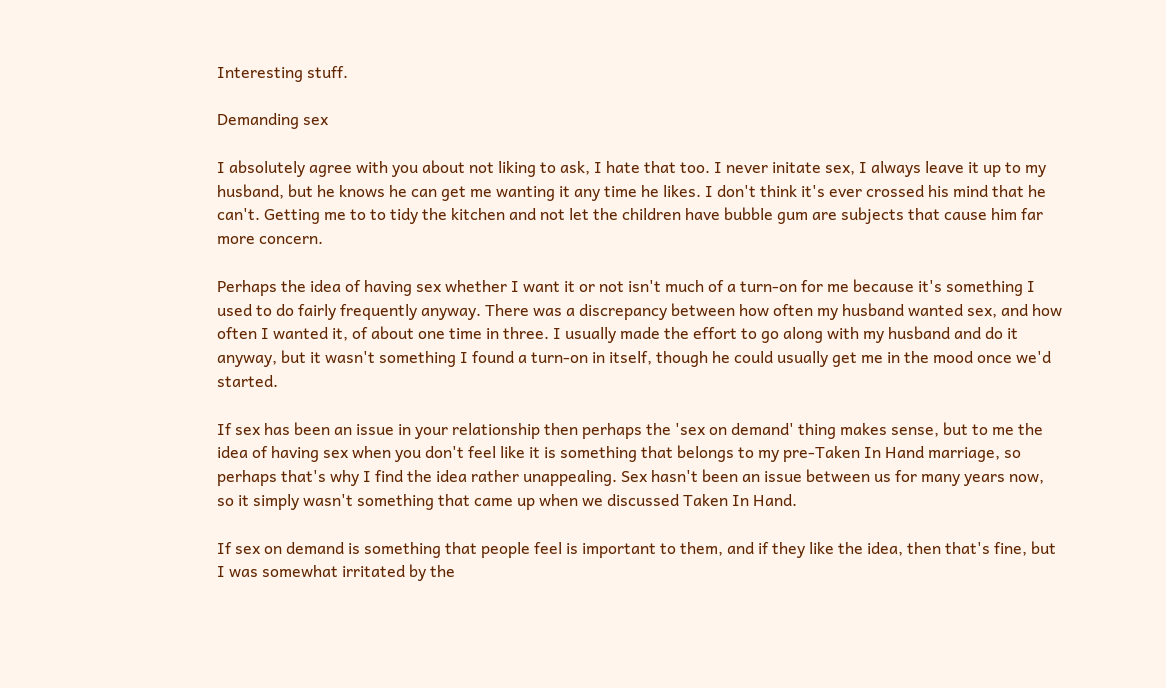Interesting stuff.

Demanding sex

I absolutely agree with you about not liking to ask, I hate that too. I never initate sex, I always leave it up to my husband, but he knows he can get me wanting it any time he likes. I don't think it's ever crossed his mind that he can't. Getting me to to tidy the kitchen and not let the children have bubble gum are subjects that cause him far more concern.

Perhaps the idea of having sex whether I want it or not isn't much of a turn-on for me because it's something I used to do fairly frequently anyway. There was a discrepancy between how often my husband wanted sex, and how often I wanted it, of about one time in three. I usually made the effort to go along with my husband and do it anyway, but it wasn't something I found a turn-on in itself, though he could usually get me in the mood once we'd started.

If sex has been an issue in your relationship then perhaps the 'sex on demand' thing makes sense, but to me the idea of having sex when you don't feel like it is something that belongs to my pre-Taken In Hand marriage, so perhaps that's why I find the idea rather unappealing. Sex hasn't been an issue between us for many years now, so it simply wasn't something that came up when we discussed Taken In Hand.

If sex on demand is something that people feel is important to them, and if they like the idea, then that's fine, but I was somewhat irritated by the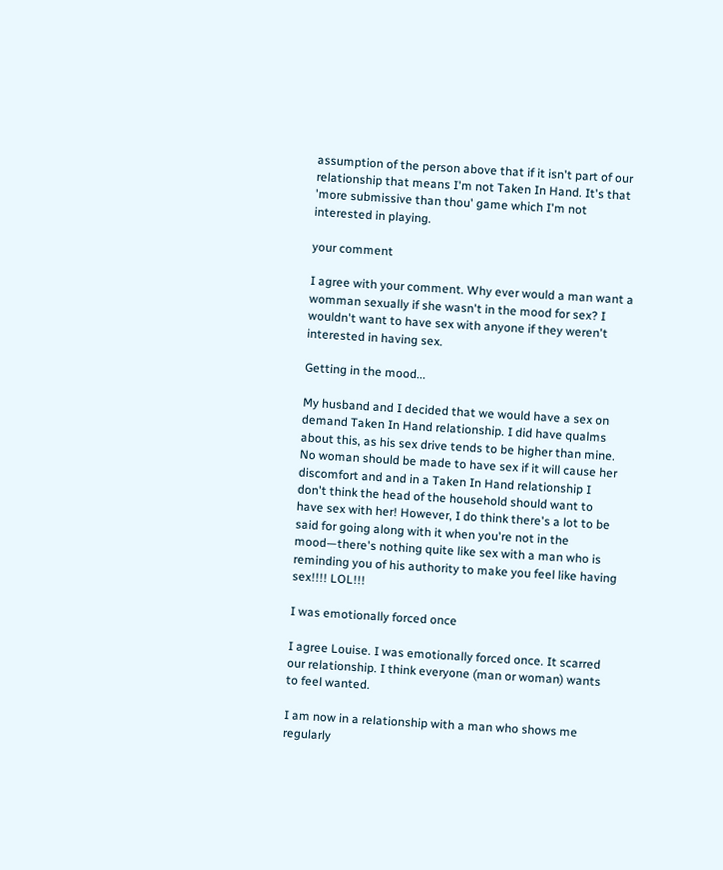assumption of the person above that if it isn't part of our relationship that means I'm not Taken In Hand. It's that 'more submissive than thou' game which I'm not interested in playing.

your comment

I agree with your comment. Why ever would a man want a womman sexually if she wasn't in the mood for sex? I wouldn't want to have sex with anyone if they weren't interested in having sex.

Getting in the mood...

My husband and I decided that we would have a sex on demand Taken In Hand relationship. I did have qualms about this, as his sex drive tends to be higher than mine. No woman should be made to have sex if it will cause her discomfort and and in a Taken In Hand relationship I don't think the head of the household should want to have sex with her! However, I do think there's a lot to be said for going along with it when you're not in the mood—there's nothing quite like sex with a man who is reminding you of his authority to make you feel like having sex!!!! LOL!!!

I was emotionally forced once

I agree Louise. I was emotionally forced once. It scarred our relationship. I think everyone (man or woman) wants to feel wanted.

I am now in a relationship with a man who shows me regularly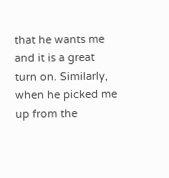that he wants me and it is a great turn on. Similarly, when he picked me up from the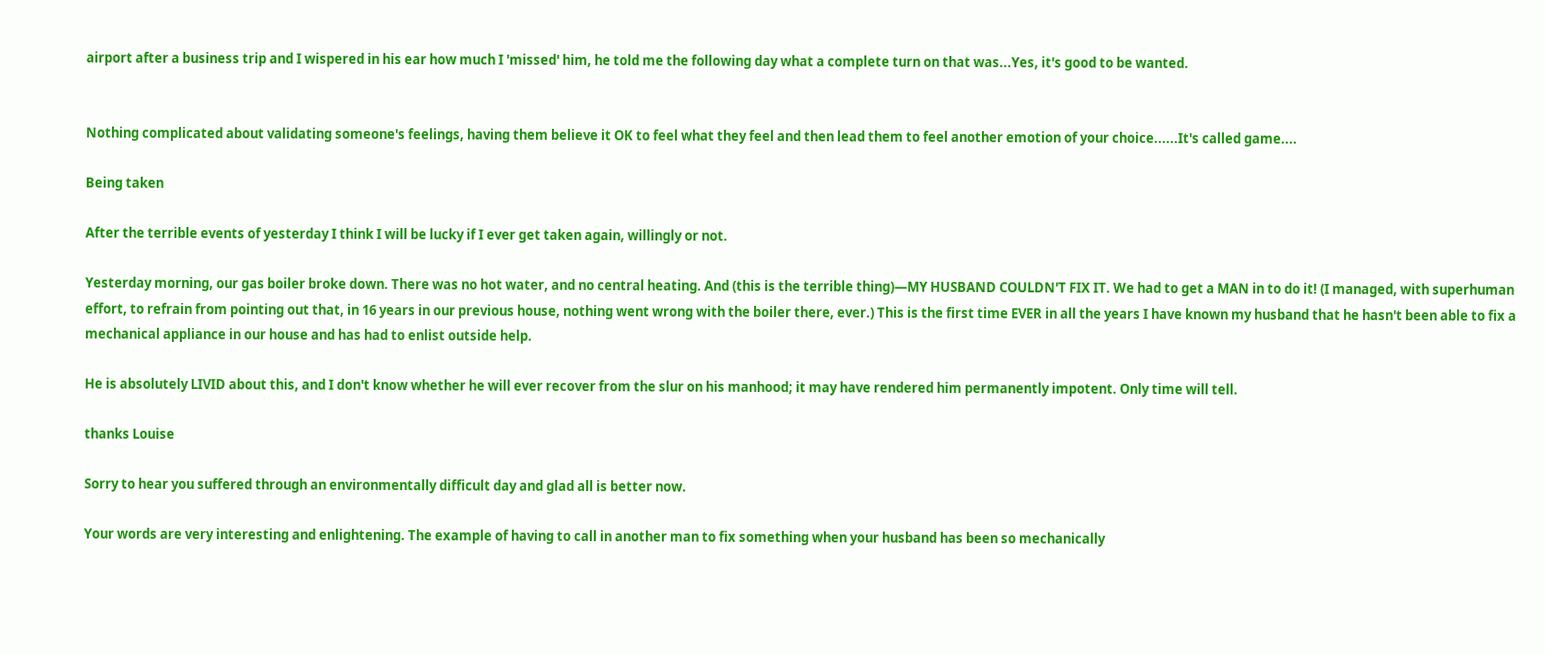airport after a business trip and I wispered in his ear how much I 'missed' him, he told me the following day what a complete turn on that was...Yes, it's good to be wanted.


Nothing complicated about validating someone's feelings, having them believe it OK to feel what they feel and then lead them to feel another emotion of your choice......It's called game....

Being taken

After the terrible events of yesterday I think I will be lucky if I ever get taken again, willingly or not.

Yesterday morning, our gas boiler broke down. There was no hot water, and no central heating. And (this is the terrible thing)—MY HUSBAND COULDN'T FIX IT. We had to get a MAN in to do it! (I managed, with superhuman effort, to refrain from pointing out that, in 16 years in our previous house, nothing went wrong with the boiler there, ever.) This is the first time EVER in all the years I have known my husband that he hasn't been able to fix a mechanical appliance in our house and has had to enlist outside help.

He is absolutely LIVID about this, and I don't know whether he will ever recover from the slur on his manhood; it may have rendered him permanently impotent. Only time will tell.

thanks Louise

Sorry to hear you suffered through an environmentally difficult day and glad all is better now.

Your words are very interesting and enlightening. The example of having to call in another man to fix something when your husband has been so mechanically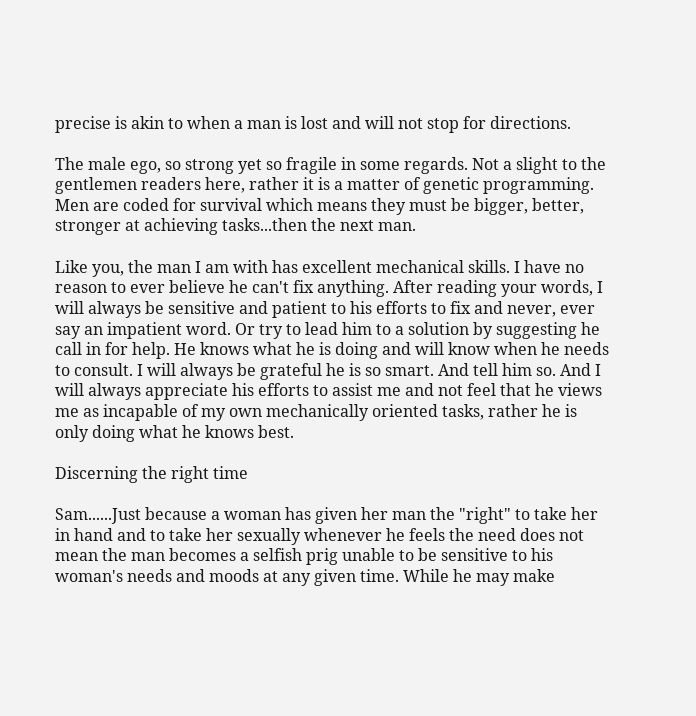precise is akin to when a man is lost and will not stop for directions.

The male ego, so strong yet so fragile in some regards. Not a slight to the gentlemen readers here, rather it is a matter of genetic programming. Men are coded for survival which means they must be bigger, better, stronger at achieving tasks...then the next man.

Like you, the man I am with has excellent mechanical skills. I have no reason to ever believe he can't fix anything. After reading your words, I will always be sensitive and patient to his efforts to fix and never, ever say an impatient word. Or try to lead him to a solution by suggesting he call in for help. He knows what he is doing and will know when he needs to consult. I will always be grateful he is so smart. And tell him so. And I will always appreciate his efforts to assist me and not feel that he views me as incapable of my own mechanically oriented tasks, rather he is only doing what he knows best.

Discerning the right time

Sam......Just because a woman has given her man the "right" to take her in hand and to take her sexually whenever he feels the need does not mean the man becomes a selfish prig unable to be sensitive to his woman's needs and moods at any given time. While he may make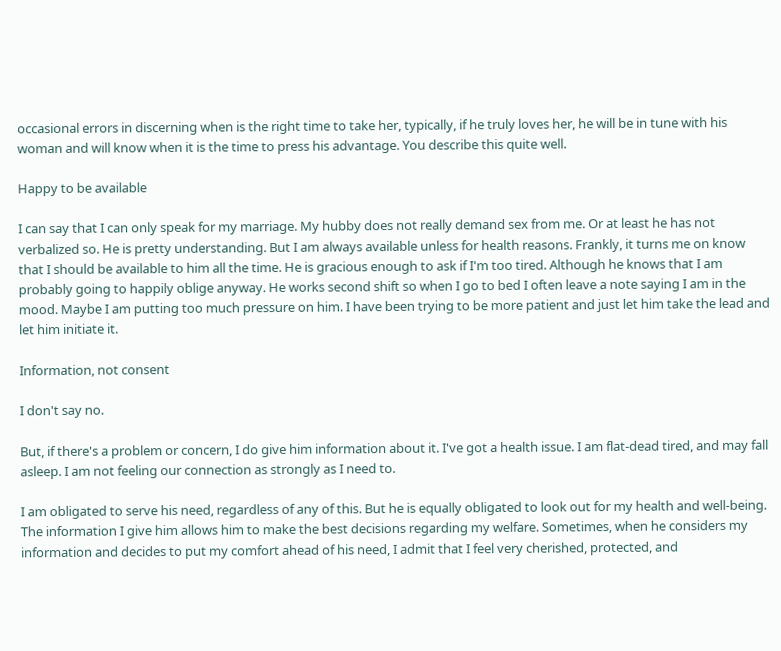occasional errors in discerning when is the right time to take her, typically, if he truly loves her, he will be in tune with his woman and will know when it is the time to press his advantage. You describe this quite well.

Happy to be available

I can say that I can only speak for my marriage. My hubby does not really demand sex from me. Or at least he has not verbalized so. He is pretty understanding. But I am always available unless for health reasons. Frankly, it turns me on know that I should be available to him all the time. He is gracious enough to ask if I'm too tired. Although he knows that I am probably going to happily oblige anyway. He works second shift so when I go to bed I often leave a note saying I am in the mood. Maybe I am putting too much pressure on him. I have been trying to be more patient and just let him take the lead and let him initiate it.

Information, not consent

I don't say no.

But, if there's a problem or concern, I do give him information about it. I've got a health issue. I am flat-dead tired, and may fall asleep. I am not feeling our connection as strongly as I need to.

I am obligated to serve his need, regardless of any of this. But he is equally obligated to look out for my health and well-being. The information I give him allows him to make the best decisions regarding my welfare. Sometimes, when he considers my information and decides to put my comfort ahead of his need, I admit that I feel very cherished, protected, and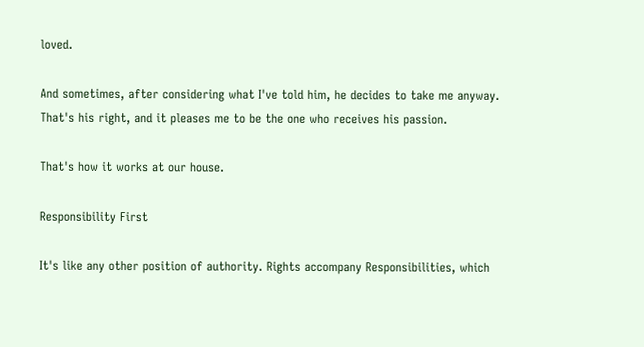loved.

And sometimes, after considering what I've told him, he decides to take me anyway. That's his right, and it pleases me to be the one who receives his passion.

That's how it works at our house.

Responsibility First

It's like any other position of authority. Rights accompany Responsibilities, which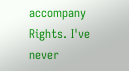accompany Rights. I've never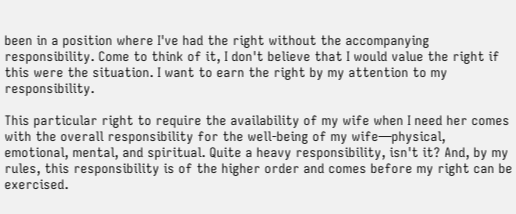been in a position where I've had the right without the accompanying responsibility. Come to think of it, I don't believe that I would value the right if this were the situation. I want to earn the right by my attention to my responsibility.

This particular right to require the availability of my wife when I need her comes with the overall responsibility for the well-being of my wife—physical, emotional, mental, and spiritual. Quite a heavy responsibility, isn't it? And, by my rules, this responsibility is of the higher order and comes before my right can be exercised.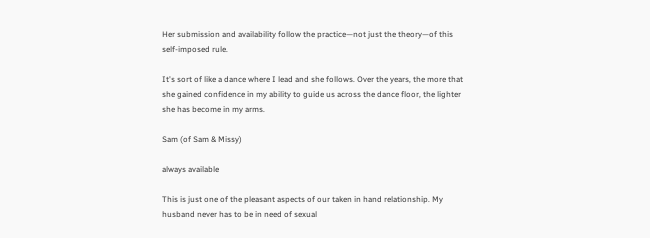Her submission and availability follow the practice—not just the theory—of this self-imposed rule.

It's sort of like a dance where I lead and she follows. Over the years, the more that she gained confidence in my ability to guide us across the dance floor, the lighter she has become in my arms.

Sam (of Sam & Missy)

always available

This is just one of the pleasant aspects of our taken in hand relationship. My husband never has to be in need of sexual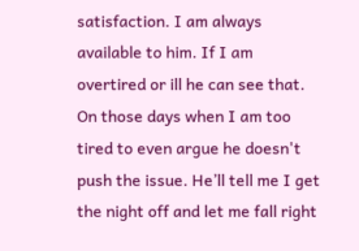satisfaction. I am always available to him. If I am overtired or ill he can see that. On those days when I am too tired to even argue he doesn't push the issue. He’ll tell me I get the night off and let me fall right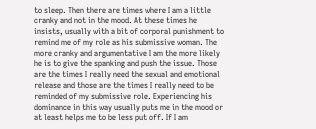to sleep. Then there are times where I am a little cranky and not in the mood. At these times he insists, usually with a bit of corporal punishment to remind me of my role as his submissive woman. The more cranky and argumentative I am the more likely he is to give the spanking and push the issue. Those are the times I really need the sexual and emotional release and those are the times I really need to be reminded of my submissive role. Experiencing his dominance in this way usually puts me in the mood or at least helps me to be less put off. If I am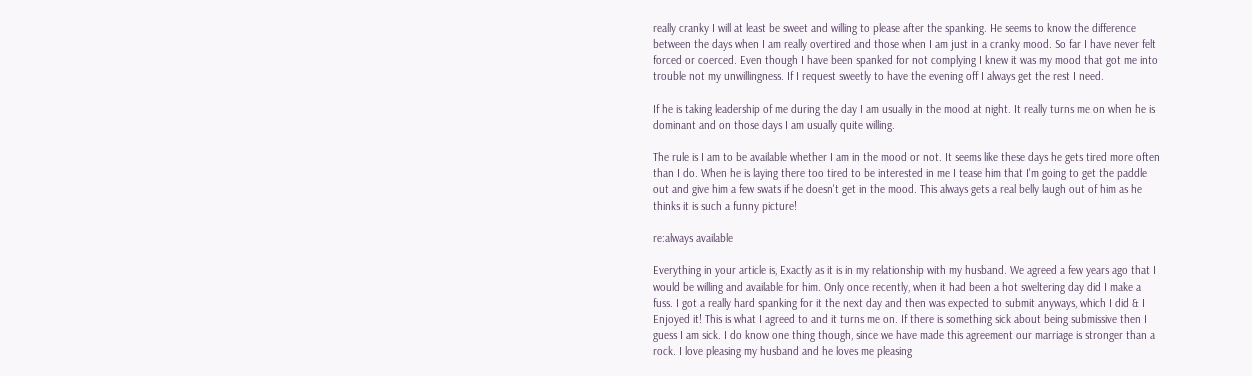really cranky I will at least be sweet and willing to please after the spanking. He seems to know the difference between the days when I am really overtired and those when I am just in a cranky mood. So far I have never felt forced or coerced. Even though I have been spanked for not complying I knew it was my mood that got me into trouble not my unwillingness. If I request sweetly to have the evening off I always get the rest I need.

If he is taking leadership of me during the day I am usually in the mood at night. It really turns me on when he is dominant and on those days I am usually quite willing.

The rule is I am to be available whether I am in the mood or not. It seems like these days he gets tired more often than I do. When he is laying there too tired to be interested in me I tease him that I'm going to get the paddle out and give him a few swats if he doesn't get in the mood. This always gets a real belly laugh out of him as he thinks it is such a funny picture!

re:always available

Everything in your article is, Exactly as it is in my relationship with my husband. We agreed a few years ago that I would be willing and available for him. Only once recently, when it had been a hot sweltering day did I make a fuss. I got a really hard spanking for it the next day and then was expected to submit anyways, which I did & I Enjoyed it! This is what I agreed to and it turns me on. If there is something sick about being submissive then I guess I am sick. I do know one thing though, since we have made this agreement our marriage is stronger than a rock. I love pleasing my husband and he loves me pleasing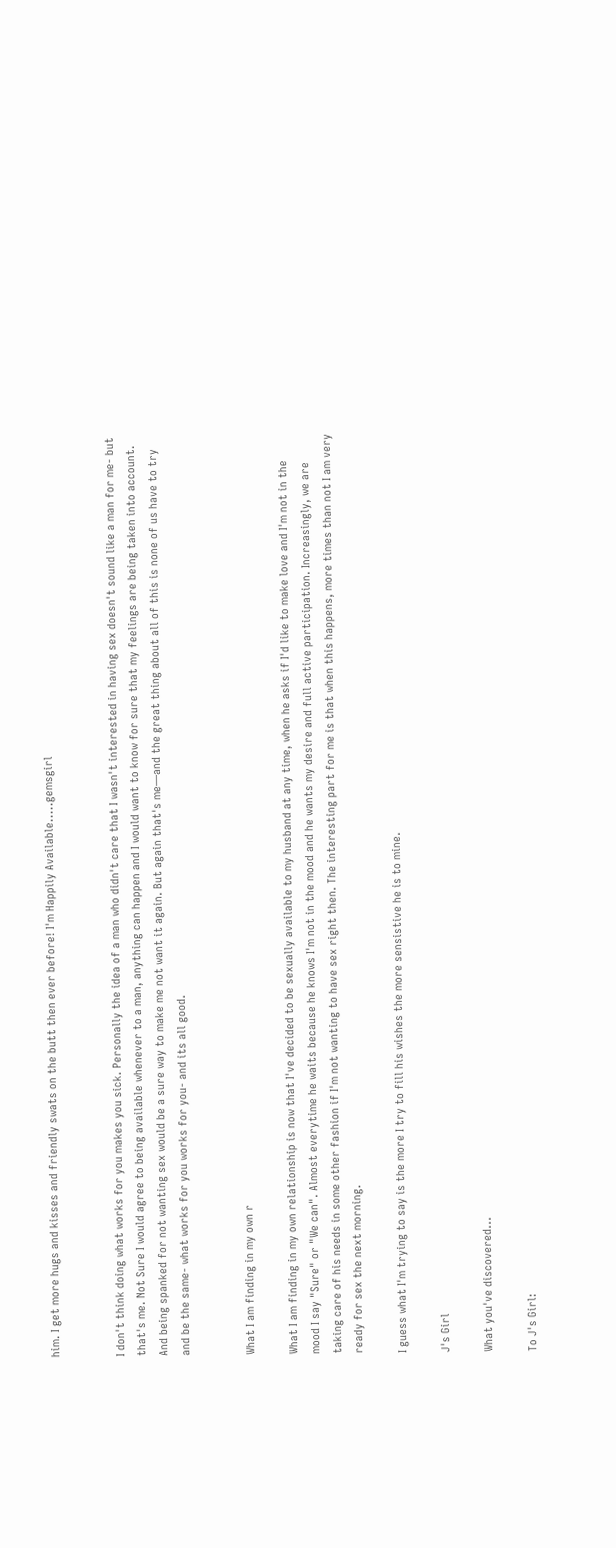him. I get more hugs and kisses and friendly swats on the butt then ever before! I'm Happily Available.....gemsgirl


I don't think doing what works for you makes you sick. Personally the idea of a man who didn't care that I wasn't interested in having sex doesn't sound like a man for me- but that's me. Not Sure I would agree to being available whenever to a man, anything can happen and I would want to know for sure that my feelings are being taken into account. And being spanked for not wanting sex would be a sure way to make me not want it again. But again that's me—and the great thing about all of this is none of us have to try and be the same- what works for you works for you- and its all good.


What I am finding in my own r

What I am finding in my own relationship is now that I've decided to be sexually available to my husband at any time, when he asks if I'd like to make love and I'm not in the mood I say "Sure" or "We can". Almost everytime he waits because he knows I'm not in the mood and he wants my desire and full active participation. Increasingly, we are taking care of his needs in some other fashion if I'm not wanting to have sex right then. The interesting part for me is that when this happens, more times than not I am very ready for sex the next morning.

I guess what I'm trying to say is the more I try to fill his wishes the more sensistive he is to mine.

J's Girl

What you've discovered...

To J's Girl: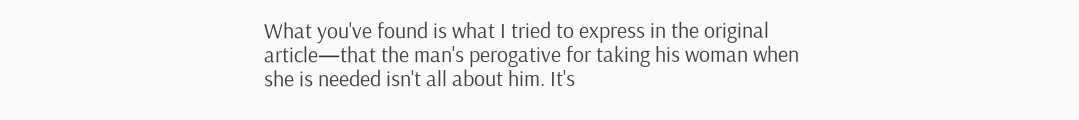What you've found is what I tried to express in the original article—that the man's perogative for taking his woman when she is needed isn't all about him. It's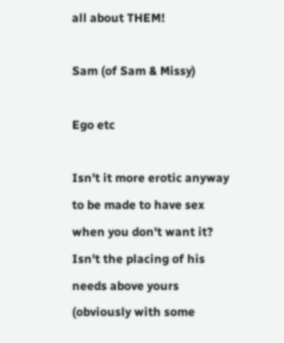all about THEM!

Sam (of Sam & Missy)

Ego etc

Isn't it more erotic anyway to be made to have sex when you don't want it? Isn't the placing of his needs above yours (obviously with some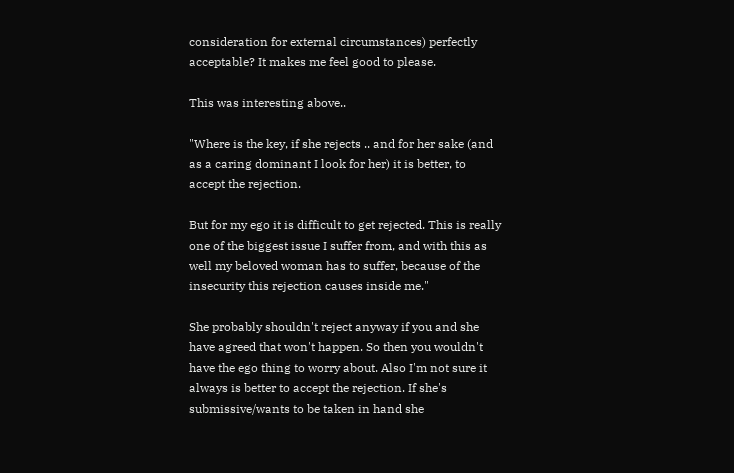consideration for external circumstances) perfectly acceptable? It makes me feel good to please.

This was interesting above..

"Where is the key, if she rejects .. and for her sake (and as a caring dominant I look for her) it is better, to accept the rejection.

But for my ego it is difficult to get rejected. This is really one of the biggest issue I suffer from, and with this as well my beloved woman has to suffer, because of the insecurity this rejection causes inside me."

She probably shouldn't reject anyway if you and she have agreed that won't happen. So then you wouldn't have the ego thing to worry about. Also I'm not sure it always is better to accept the rejection. If she's submissive/wants to be taken in hand she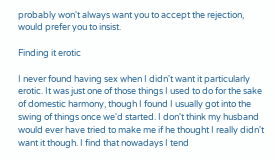probably won't always want you to accept the rejection, would prefer you to insist.

Finding it erotic

I never found having sex when I didn't want it particularly erotic. It was just one of those things I used to do for the sake of domestic harmony, though I found I usually got into the swing of things once we'd started. I don't think my husband would ever have tried to make me if he thought I really didn't want it though. I find that nowadays I tend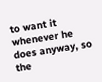to want it whenever he does anyway, so the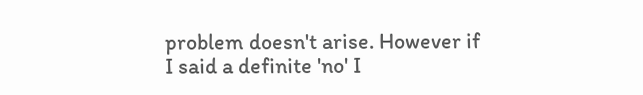problem doesn't arise. However if I said a definite 'no' I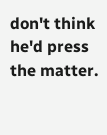don't think he'd press the matter.